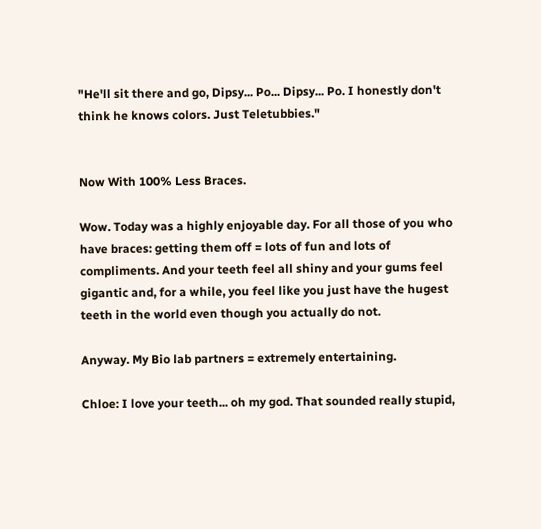"He'll sit there and go, Dipsy... Po... Dipsy... Po. I honestly don't think he knows colors. Just Teletubbies."


Now With 100% Less Braces.

Wow. Today was a highly enjoyable day. For all those of you who have braces: getting them off = lots of fun and lots of compliments. And your teeth feel all shiny and your gums feel gigantic and, for a while, you feel like you just have the hugest teeth in the world even though you actually do not.

Anyway. My Bio lab partners = extremely entertaining.

Chloe: I love your teeth... oh my god. That sounded really stupid,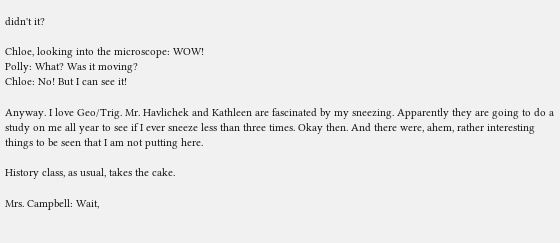didn't it?

Chloe, looking into the microscope: WOW!
Polly: What? Was it moving?
Chloe: No! But I can see it!

Anyway. I love Geo/Trig. Mr. Havlichek and Kathleen are fascinated by my sneezing. Apparently they are going to do a study on me all year to see if I ever sneeze less than three times. Okay then. And there were, ahem, rather interesting things to be seen that I am not putting here.

History class, as usual, takes the cake.

Mrs. Campbell: Wait,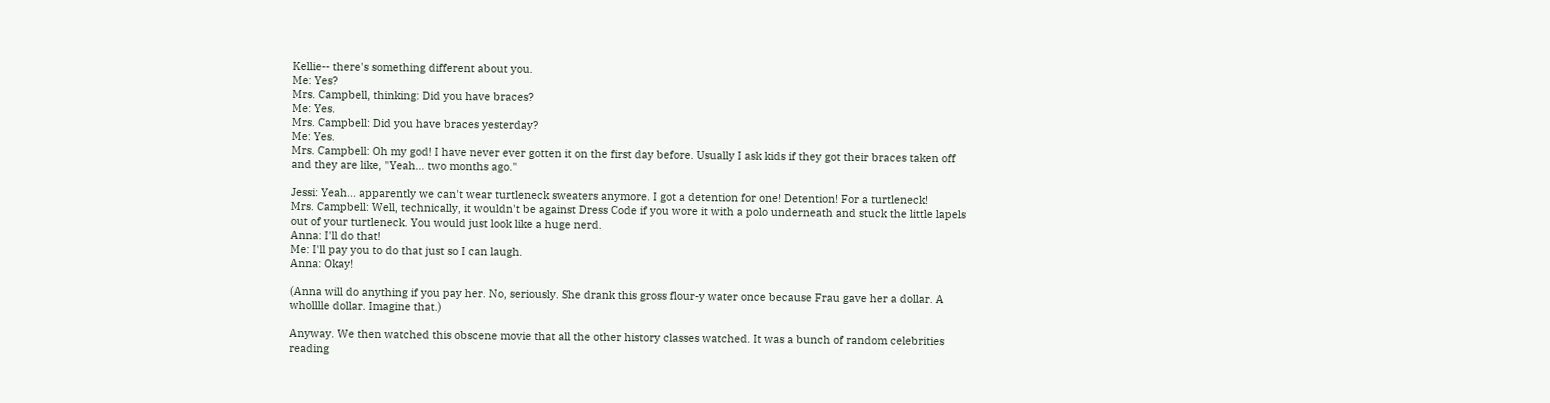Kellie-- there's something different about you.
Me: Yes?
Mrs. Campbell, thinking: Did you have braces?
Me: Yes.
Mrs. Campbell: Did you have braces yesterday?
Me: Yes.
Mrs. Campbell: Oh my god! I have never ever gotten it on the first day before. Usually I ask kids if they got their braces taken off and they are like, "Yeah... two months ago."

Jessi: Yeah... apparently we can't wear turtleneck sweaters anymore. I got a detention for one! Detention! For a turtleneck!
Mrs. Campbell: Well, technically, it wouldn't be against Dress Code if you wore it with a polo underneath and stuck the little lapels out of your turtleneck. You would just look like a huge nerd.
Anna: I'll do that!
Me: I'll pay you to do that just so I can laugh.
Anna: Okay!

(Anna will do anything if you pay her. No, seriously. She drank this gross flour-y water once because Frau gave her a dollar. A wholllle dollar. Imagine that.)

Anyway. We then watched this obscene movie that all the other history classes watched. It was a bunch of random celebrities reading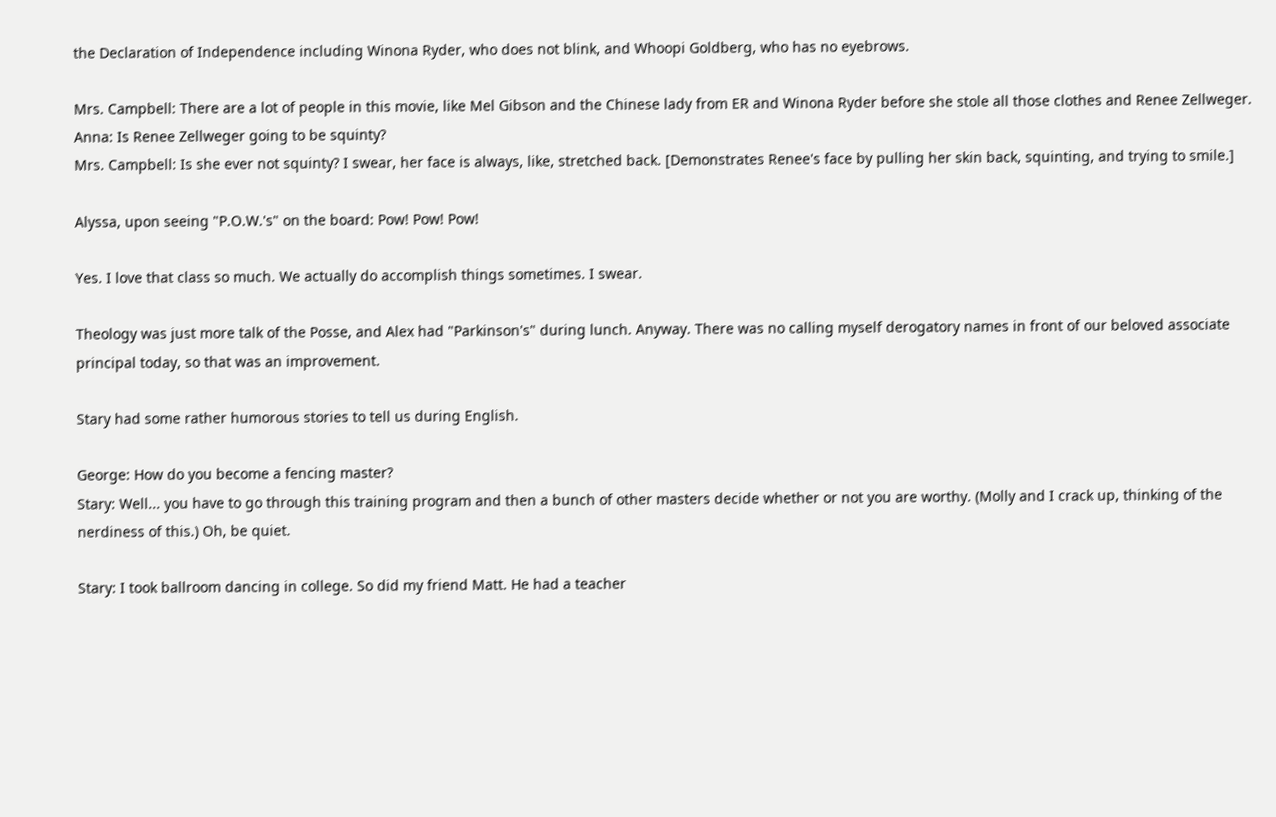the Declaration of Independence including Winona Ryder, who does not blink, and Whoopi Goldberg, who has no eyebrows.

Mrs. Campbell: There are a lot of people in this movie, like Mel Gibson and the Chinese lady from ER and Winona Ryder before she stole all those clothes and Renee Zellweger.
Anna: Is Renee Zellweger going to be squinty?
Mrs. Campbell: Is she ever not squinty? I swear, her face is always, like, stretched back. [Demonstrates Renee's face by pulling her skin back, squinting, and trying to smile.]

Alyssa, upon seeing "P.O.W.'s" on the board: Pow! Pow! Pow!

Yes. I love that class so much. We actually do accomplish things sometimes. I swear.

Theology was just more talk of the Posse, and Alex had "Parkinson's" during lunch. Anyway. There was no calling myself derogatory names in front of our beloved associate principal today, so that was an improvement.

Stary had some rather humorous stories to tell us during English.

George: How do you become a fencing master?
Stary: Well... you have to go through this training program and then a bunch of other masters decide whether or not you are worthy. (Molly and I crack up, thinking of the nerdiness of this.) Oh, be quiet.

Stary: I took ballroom dancing in college. So did my friend Matt. He had a teacher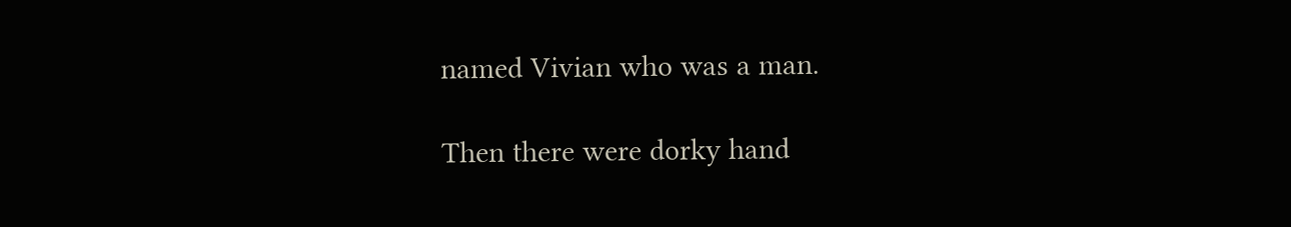named Vivian who was a man.

Then there were dorky hand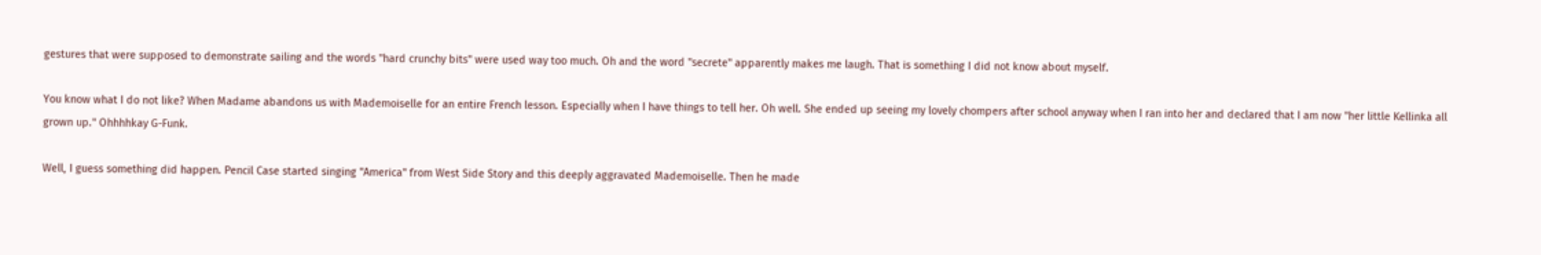gestures that were supposed to demonstrate sailing and the words "hard crunchy bits" were used way too much. Oh and the word "secrete" apparently makes me laugh. That is something I did not know about myself.

You know what I do not like? When Madame abandons us with Mademoiselle for an entire French lesson. Especially when I have things to tell her. Oh well. She ended up seeing my lovely chompers after school anyway when I ran into her and declared that I am now "her little Kellinka all grown up." Ohhhhkay G-Funk.

Well, I guess something did happen. Pencil Case started singing "America" from West Side Story and this deeply aggravated Mademoiselle. Then he made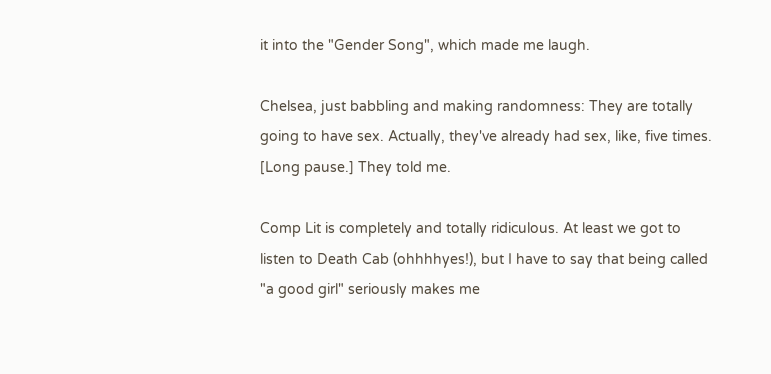it into the "Gender Song", which made me laugh.

Chelsea, just babbling and making randomness: They are totally going to have sex. Actually, they've already had sex, like, five times. [Long pause.] They told me.

Comp Lit is completely and totally ridiculous. At least we got to listen to Death Cab (ohhhhyes!), but I have to say that being called "a good girl" seriously makes me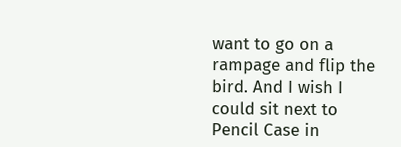want to go on a rampage and flip the bird. And I wish I could sit next to Pencil Case in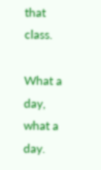that class.

What a day, what a day.